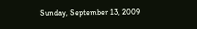Sunday, September 13, 2009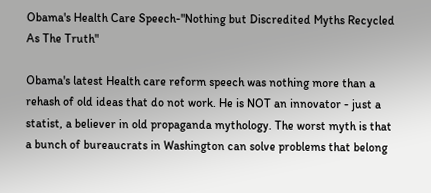Obama's Health Care Speech-"Nothing but Discredited Myths Recycled As The Truth"

Obama's latest Health care reform speech was nothing more than a rehash of old ideas that do not work. He is NOT an innovator - just a statist, a believer in old propaganda mythology. The worst myth is that a bunch of bureaucrats in Washington can solve problems that belong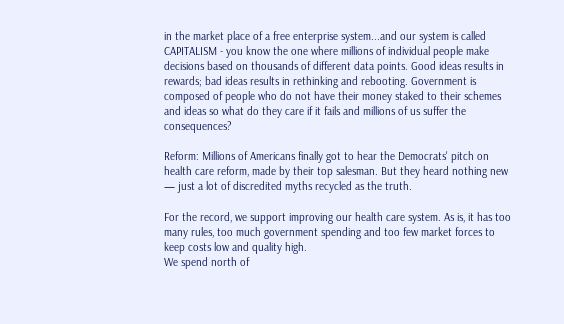in the market place of a free enterprise system...and our system is called CAPITALISM - you know the one where millions of individual people make decisions based on thousands of different data points. Good ideas results in rewards; bad ideas results in rethinking and rebooting. Government is composed of people who do not have their money staked to their schemes and ideas so what do they care if it fails and millions of us suffer the consequences?

Reform: Millions of Americans finally got to hear the Democrats' pitch on health care reform, made by their top salesman. But they heard nothing new — just a lot of discredited myths recycled as the truth.

For the record, we support improving our health care system. As is, it has too many rules, too much government spending and too few market forces to keep costs low and quality high.
We spend north of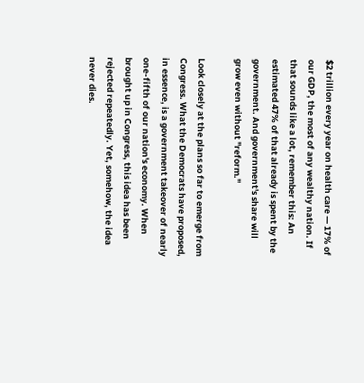$2 trillion every year on health care — 17% of our GDP, the most of any wealthy nation. If that sounds like a lot, remember this: An estimated 47% of that already is spent by the government. And government's share will grow even without "reform."

Look closely at the plans so far to emerge from Congress. What the Democrats have proposed, in essence, is a government takeover of nearly one-fifth of our nation's economy. When brought up in Congress, this idea has been rejected repeatedly. Yet, somehow, the idea never dies.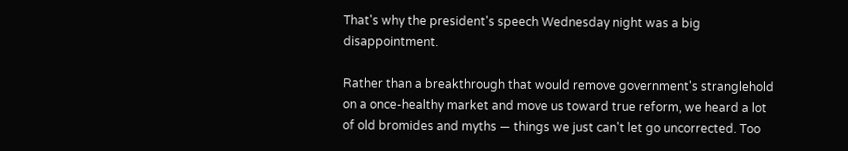That's why the president's speech Wednesday night was a big disappointment.

Rather than a breakthrough that would remove government's stranglehold on a once-healthy market and move us toward true reform, we heard a lot of old bromides and myths — things we just can't let go uncorrected. Too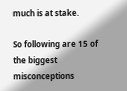much is at stake.

So following are 15 of the biggest misconceptions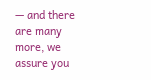— and there are many more, we assure you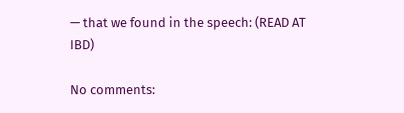— that we found in the speech: (READ AT IBD)

No comments: